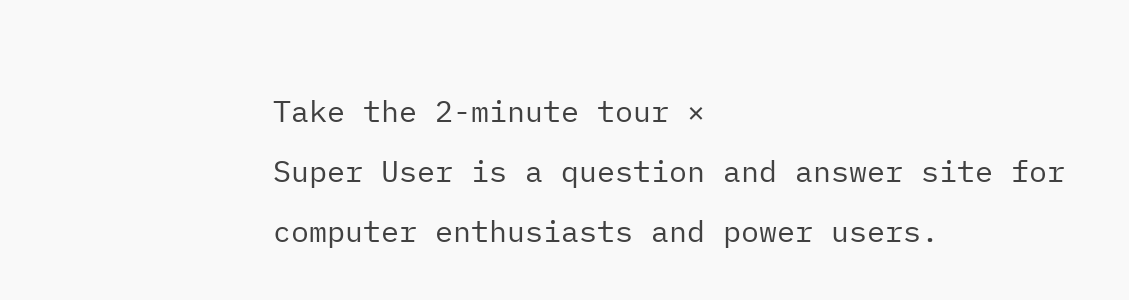Take the 2-minute tour ×
Super User is a question and answer site for computer enthusiasts and power users.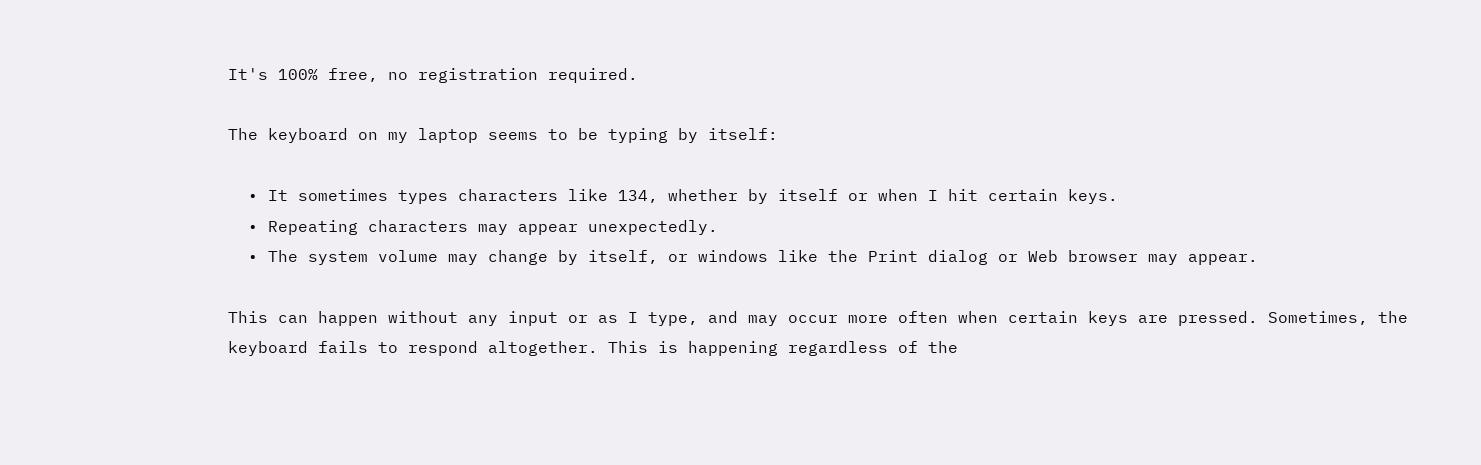It's 100% free, no registration required.

The keyboard on my laptop seems to be typing by itself:

  • It sometimes types characters like 134, whether by itself or when I hit certain keys.
  • Repeating characters may appear unexpectedly.
  • The system volume may change by itself, or windows like the Print dialog or Web browser may appear.

This can happen without any input or as I type, and may occur more often when certain keys are pressed. Sometimes, the keyboard fails to respond altogether. This is happening regardless of the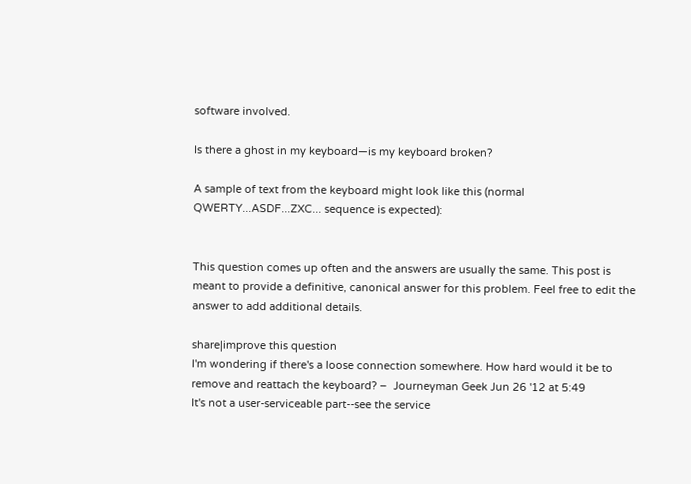software involved.

Is there a ghost in my keyboard—is my keyboard broken?

A sample of text from the keyboard might look like this (normal QWERTY...ASDF...ZXC... sequence is expected):


This question comes up often and the answers are usually the same. This post is meant to provide a definitive, canonical answer for this problem. Feel free to edit the answer to add additional details.

share|improve this question
I'm wondering if there's a loose connection somewhere. How hard would it be to remove and reattach the keyboard? –  Journeyman Geek Jun 26 '12 at 5:49
It's not a user-serviceable part--see the service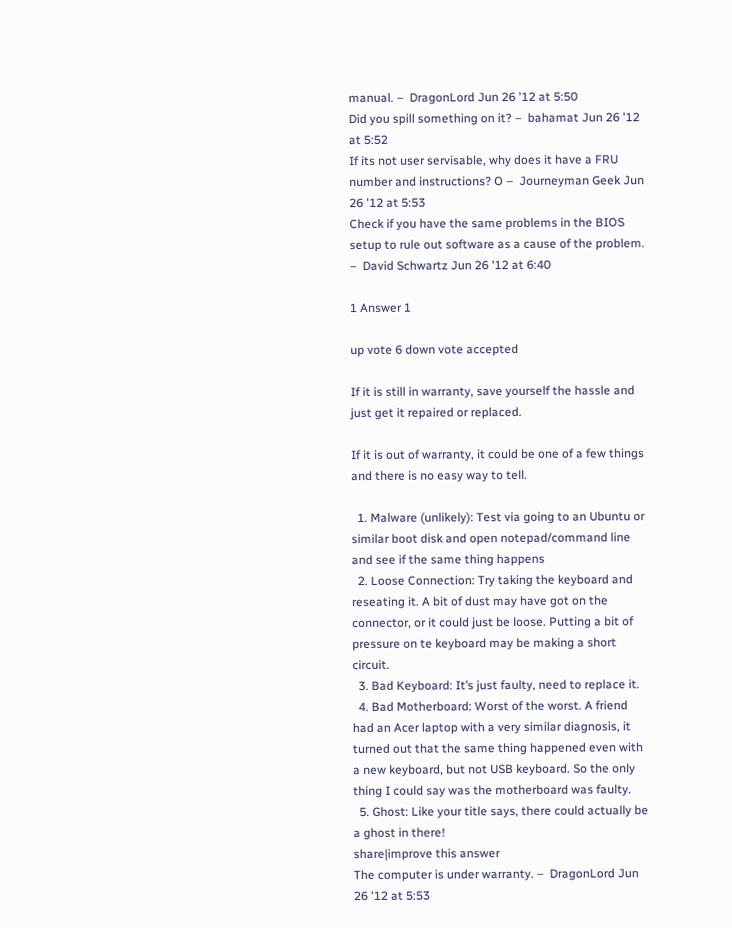manual. –  DragonLord Jun 26 '12 at 5:50
Did you spill something on it? –  bahamat Jun 26 '12 at 5:52
If its not user servisable, why does it have a FRU number and instructions? O –  Journeyman Geek Jun 26 '12 at 5:53
Check if you have the same problems in the BIOS setup to rule out software as a cause of the problem. –  David Schwartz Jun 26 '12 at 6:40

1 Answer 1

up vote 6 down vote accepted

If it is still in warranty, save yourself the hassle and just get it repaired or replaced.

If it is out of warranty, it could be one of a few things and there is no easy way to tell.

  1. Malware (unlikely): Test via going to an Ubuntu or similar boot disk and open notepad/command line and see if the same thing happens
  2. Loose Connection: Try taking the keyboard and reseating it. A bit of dust may have got on the connector, or it could just be loose. Putting a bit of pressure on te keyboard may be making a short circuit.
  3. Bad Keyboard: It’s just faulty, need to replace it.
  4. Bad Motherboard: Worst of the worst. A friend had an Acer laptop with a very similar diagnosis, it turned out that the same thing happened even with a new keyboard, but not USB keyboard. So the only thing I could say was the motherboard was faulty.
  5. Ghost: Like your title says, there could actually be a ghost in there!
share|improve this answer
The computer is under warranty. –  DragonLord Jun 26 '12 at 5:53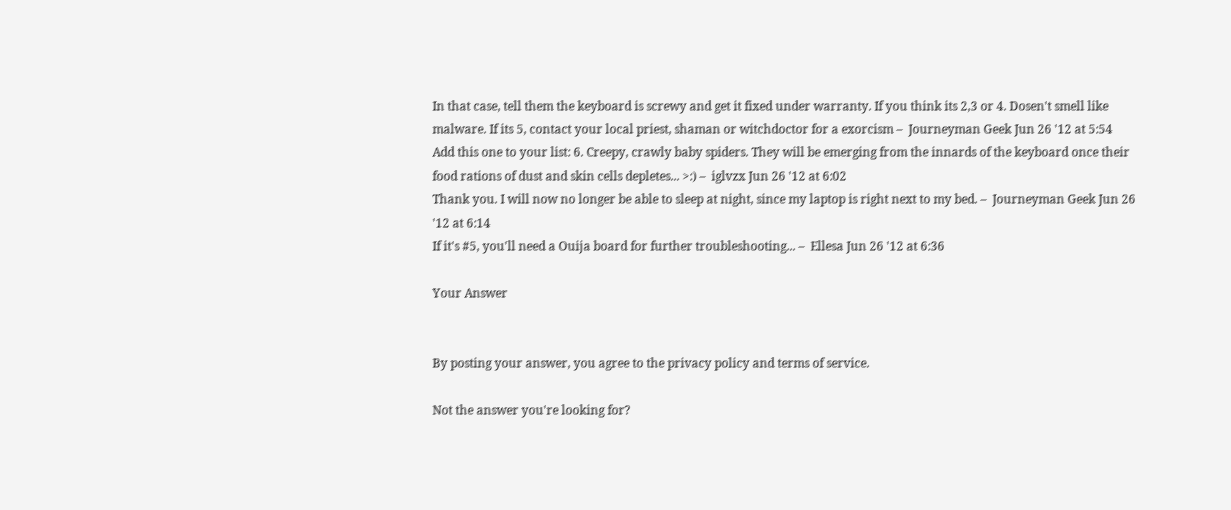In that case, tell them the keyboard is screwy and get it fixed under warranty. If you think its 2,3 or 4. Dosen't smell like malware. If its 5, contact your local priest, shaman or witchdoctor for a exorcism –  Journeyman Geek Jun 26 '12 at 5:54
Add this one to your list: 6. Creepy, crawly baby spiders. They will be emerging from the innards of the keyboard once their food rations of dust and skin cells depletes... >:) –  iglvzx Jun 26 '12 at 6:02
Thank you. I will now no longer be able to sleep at night, since my laptop is right next to my bed. –  Journeyman Geek Jun 26 '12 at 6:14
If it's #5, you'll need a Ouija board for further troubleshooting... –  Ellesa Jun 26 '12 at 6:36

Your Answer


By posting your answer, you agree to the privacy policy and terms of service.

Not the answer you're looking for?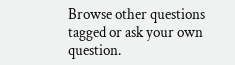Browse other questions tagged or ask your own question.